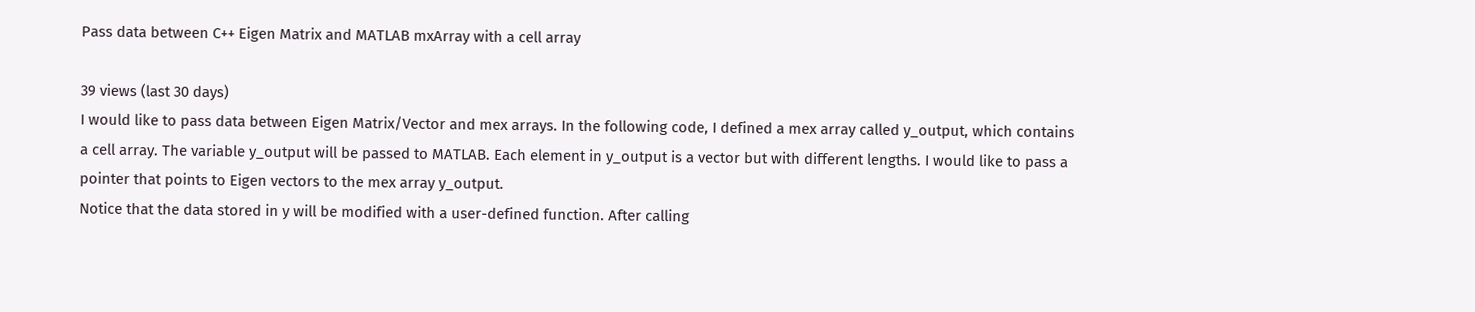Pass data between C++ Eigen Matrix and MATLAB mxArray with a cell array

39 views (last 30 days)
I would like to pass data between Eigen Matrix/Vector and mex arrays. In the following code, I defined a mex array called y_output, which contains a cell array. The variable y_output will be passed to MATLAB. Each element in y_output is a vector but with different lengths. I would like to pass a pointer that points to Eigen vectors to the mex array y_output.
Notice that the data stored in y will be modified with a user-defined function. After calling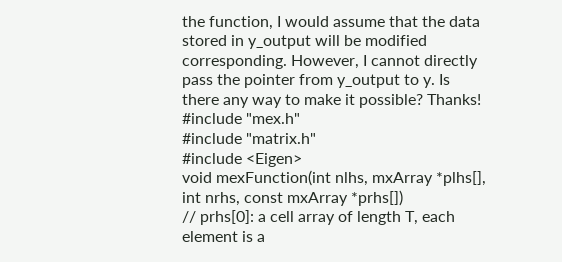the function, I would assume that the data stored in y_output will be modified corresponding. However, I cannot directly pass the pointer from y_output to y. Is there any way to make it possible? Thanks!
#include "mex.h"
#include "matrix.h"
#include <Eigen>
void mexFunction(int nlhs, mxArray *plhs[], int nrhs, const mxArray *prhs[])
// prhs[0]: a cell array of length T, each element is a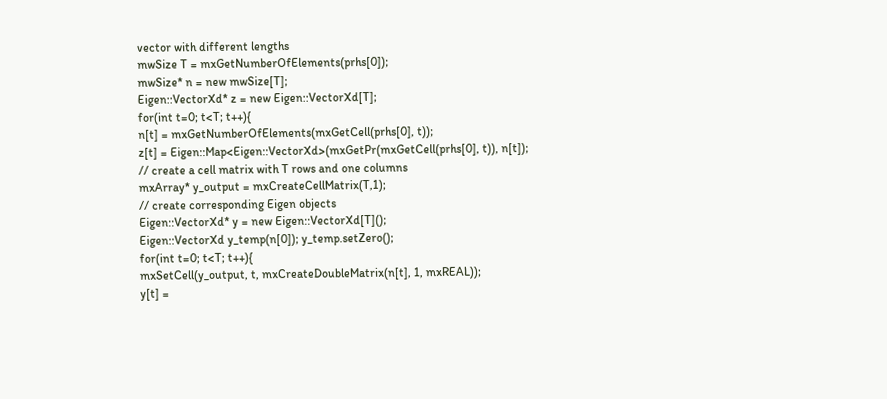vector with different lengths
mwSize T = mxGetNumberOfElements(prhs[0]);
mwSize* n = new mwSize[T];
Eigen::VectorXd* z = new Eigen::VectorXd[T];
for(int t=0; t<T; t++){
n[t] = mxGetNumberOfElements(mxGetCell(prhs[0], t));
z[t] = Eigen::Map<Eigen::VectorXd>(mxGetPr(mxGetCell(prhs[0], t)), n[t]);
// create a cell matrix with T rows and one columns
mxArray* y_output = mxCreateCellMatrix(T,1);
// create corresponding Eigen objects
Eigen::VectorXd* y = new Eigen::VectorXd[T]();
Eigen::VectorXd y_temp(n[0]); y_temp.setZero();
for(int t=0; t<T; t++){
mxSetCell(y_output, t, mxCreateDoubleMatrix(n[t], 1, mxREAL));
y[t] =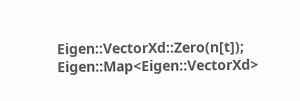Eigen::VectorXd::Zero(n[t]);
Eigen::Map<Eigen::VectorXd>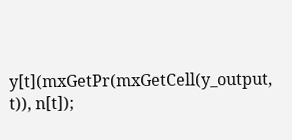y[t](mxGetPr(mxGetCell(y_output, t)), n[t]);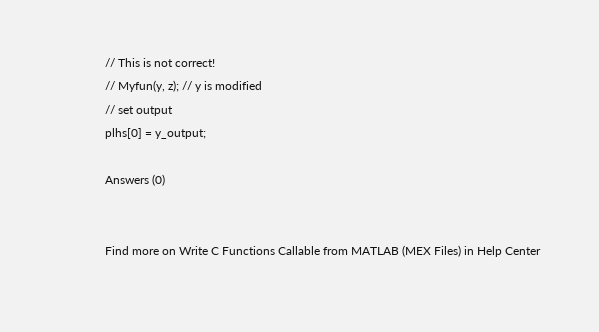// This is not correct!
// Myfun(y, z); // y is modified
// set output
plhs[0] = y_output;

Answers (0)


Find more on Write C Functions Callable from MATLAB (MEX Files) in Help Center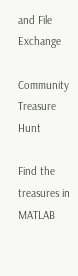and File Exchange

Community Treasure Hunt

Find the treasures in MATLAB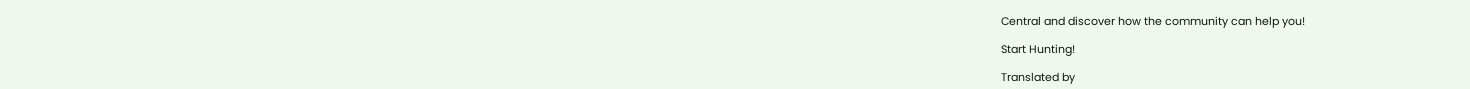Central and discover how the community can help you!

Start Hunting!

Translated by